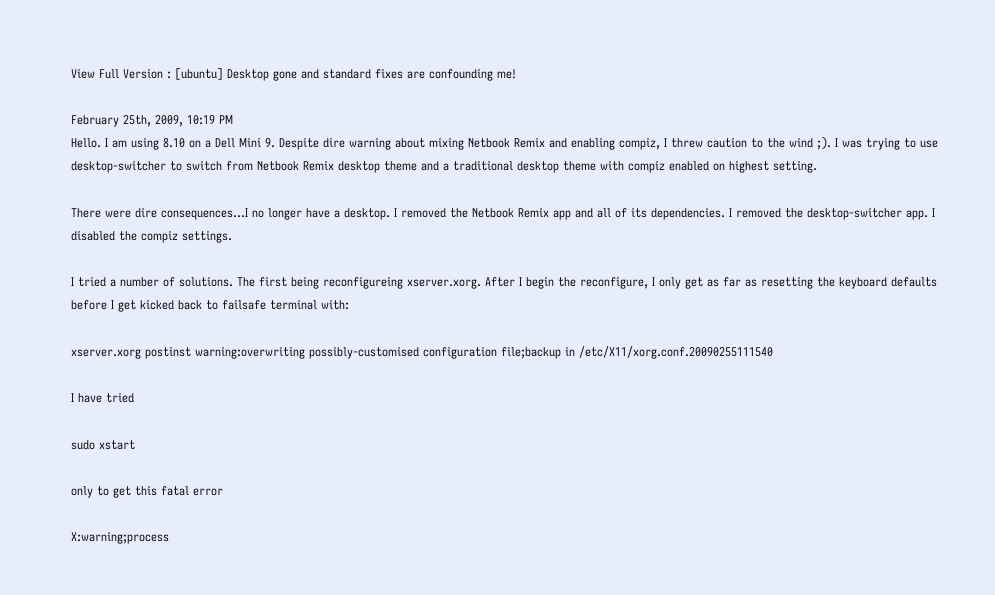View Full Version : [ubuntu] Desktop gone and standard fixes are confounding me!

February 25th, 2009, 10:19 PM
Hello. I am using 8.10 on a Dell Mini 9. Despite dire warning about mixing Netbook Remix and enabling compiz, I threw caution to the wind ;). I was trying to use desktop-switcher to switch from Netbook Remix desktop theme and a traditional desktop theme with compiz enabled on highest setting.

There were dire consequences...I no longer have a desktop. I removed the Netbook Remix app and all of its dependencies. I removed the desktop-switcher app. I disabled the compiz settings.

I tried a number of solutions. The first being reconfigureing xserver.xorg. After I begin the reconfigure, I only get as far as resetting the keyboard defaults before I get kicked back to failsafe terminal with:

xserver.xorg postinst warning:overwriting possibly-customised configuration file;backup in /etc/X11/xorg.conf.20090255111540

I have tried

sudo xstart

only to get this fatal error

X:warning;process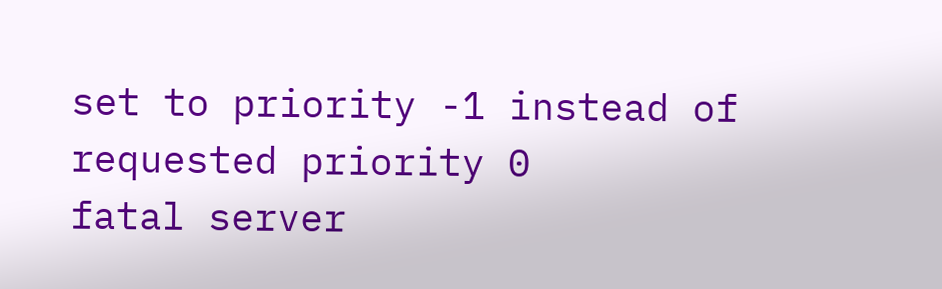set to priority -1 instead of requested priority 0
fatal server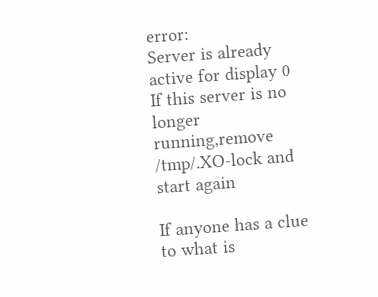error:
Server is already active for display 0
If this server is no longer running,remove /tmp/.XO-lock and start again

If anyone has a clue to what is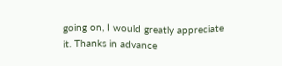going on, I would greatly appreciate it. Thanks in advance